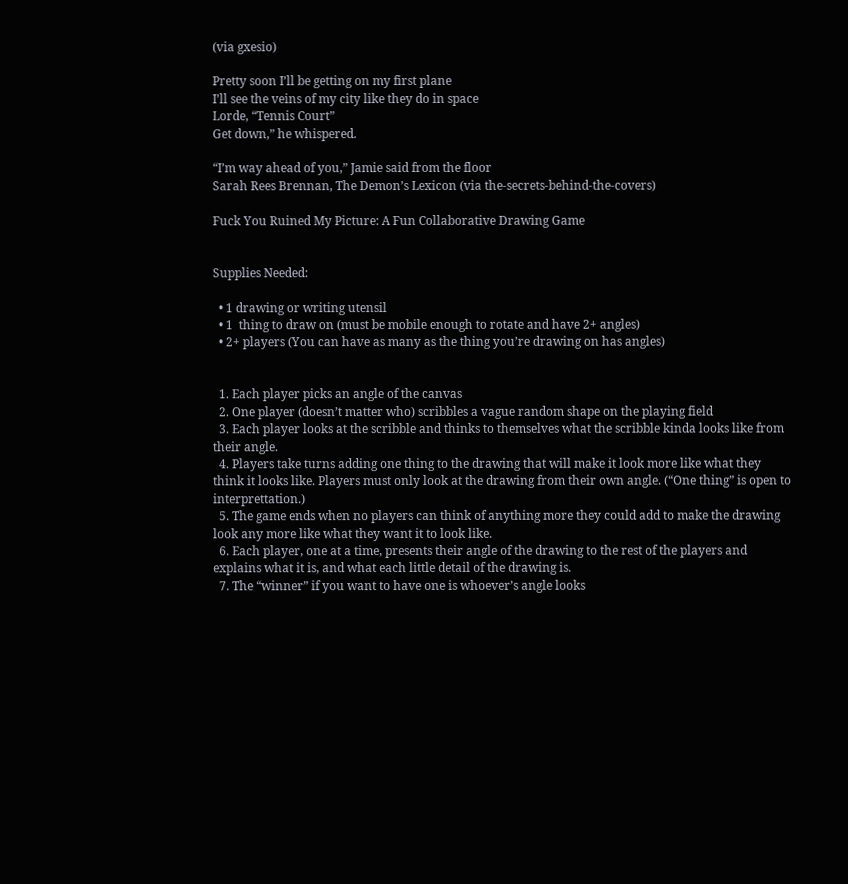(via gxesio)

Pretty soon I’ll be getting on my first plane
I’ll see the veins of my city like they do in space
Lorde, “Tennis Court”
Get down,” he whispered.

“I’m way ahead of you,” Jamie said from the floor
Sarah Rees Brennan, The Demon’s Lexicon (via the-secrets-behind-the-covers)

Fuck You Ruined My Picture: A Fun Collaborative Drawing Game


Supplies Needed:

  • 1 drawing or writing utensil
  • 1  thing to draw on (must be mobile enough to rotate and have 2+ angles)
  • 2+ players (You can have as many as the thing you’re drawing on has angles)


  1. Each player picks an angle of the canvas
  2. One player (doesn’t matter who) scribbles a vague random shape on the playing field
  3. Each player looks at the scribble and thinks to themselves what the scribble kinda looks like from their angle.
  4. Players take turns adding one thing to the drawing that will make it look more like what they think it looks like. Players must only look at the drawing from their own angle. (“One thing” is open to interprettation.)
  5. The game ends when no players can think of anything more they could add to make the drawing look any more like what they want it to look like.
  6. Each player, one at a time, presents their angle of the drawing to the rest of the players and explains what it is, and what each little detail of the drawing is.
  7. The “winner” if you want to have one is whoever’s angle looks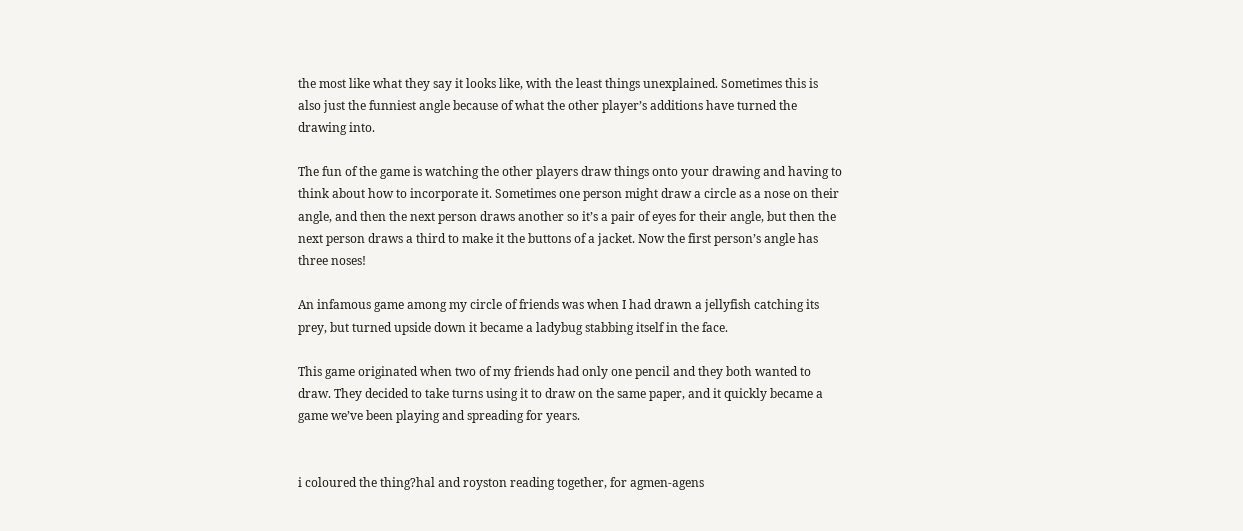the most like what they say it looks like, with the least things unexplained. Sometimes this is also just the funniest angle because of what the other player’s additions have turned the drawing into.

The fun of the game is watching the other players draw things onto your drawing and having to think about how to incorporate it. Sometimes one person might draw a circle as a nose on their angle, and then the next person draws another so it’s a pair of eyes for their angle, but then the next person draws a third to make it the buttons of a jacket. Now the first person’s angle has three noses!

An infamous game among my circle of friends was when I had drawn a jellyfish catching its prey, but turned upside down it became a ladybug stabbing itself in the face.

This game originated when two of my friends had only one pencil and they both wanted to draw. They decided to take turns using it to draw on the same paper, and it quickly became a game we’ve been playing and spreading for years.


i coloured the thing?hal and royston reading together, for agmen-agens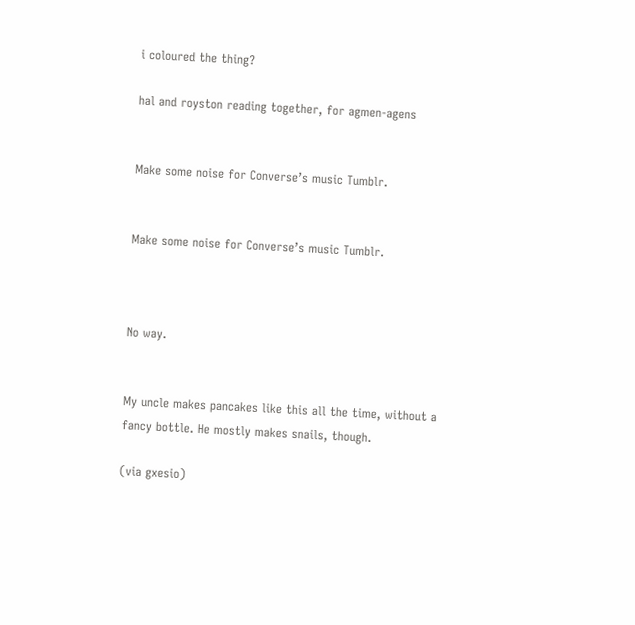i coloured the thing?

hal and royston reading together, for agmen-agens


Make some noise for Converse’s music Tumblr.


Make some noise for Converse’s music Tumblr.



No way.


My uncle makes pancakes like this all the time, without a fancy bottle. He mostly makes snails, though.

(via gxesio)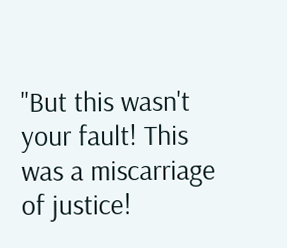"But this wasn't your fault! This was a miscarriage of justice!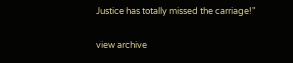Justice has totally missed the carriage!"

view archive